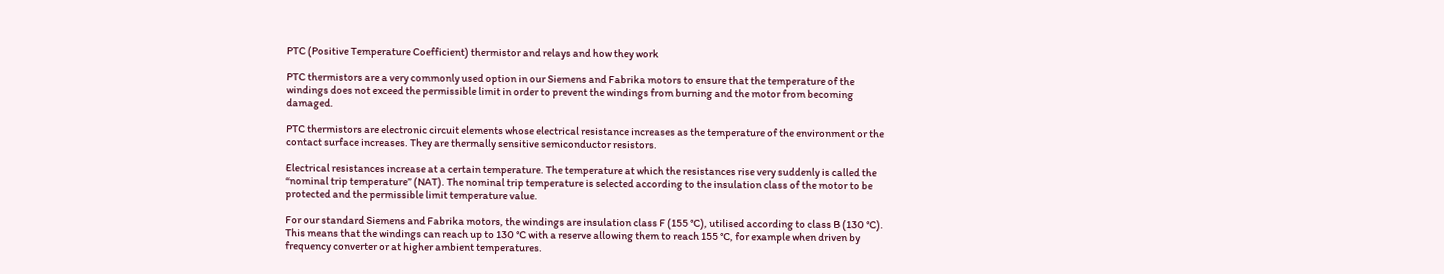PTC (Positive Temperature Coefficient) thermistor and relays and how they work

PTC thermistors are a very commonly used option in our Siemens and Fabrika motors to ensure that the temperature of the windings does not exceed the permissible limit in order to prevent the windings from burning and the motor from becoming damaged.

PTC thermistors are electronic circuit elements whose electrical resistance increases as the temperature of the environment or the contact surface increases. They are thermally sensitive semiconductor resistors.

Electrical resistances increase at a certain temperature. The temperature at which the resistances rise very suddenly is called the “nominal trip temperature” (NAT). The nominal trip temperature is selected according to the insulation class of the motor to be protected and the permissible limit temperature value.

For our standard Siemens and Fabrika motors, the windings are insulation class F (155 °C), utilised according to class B (130 °C). This means that the windings can reach up to 130 °C with a reserve allowing them to reach 155 °C, for example when driven by frequency converter or at higher ambient temperatures.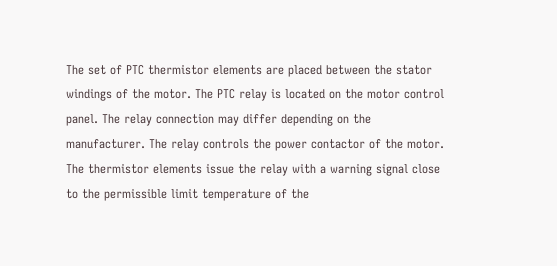The set of PTC thermistor elements are placed between the stator windings of the motor. The PTC relay is located on the motor control panel. The relay connection may differ depending on the manufacturer. The relay controls the power contactor of the motor. The thermistor elements issue the relay with a warning signal close to the permissible limit temperature of the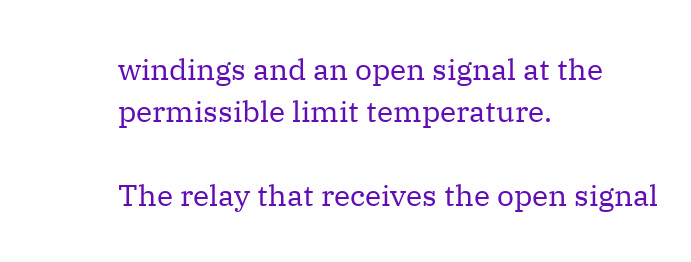windings and an open signal at the permissible limit temperature.

The relay that receives the open signal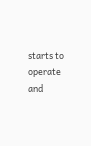starts to operate and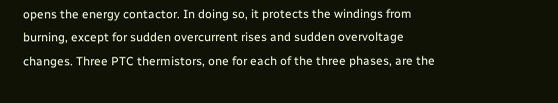opens the energy contactor. In doing so, it protects the windings from burning, except for sudden overcurrent rises and sudden overvoltage changes. Three PTC thermistors, one for each of the three phases, are the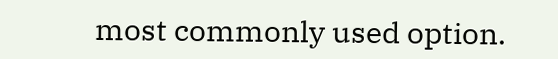most commonly used option.